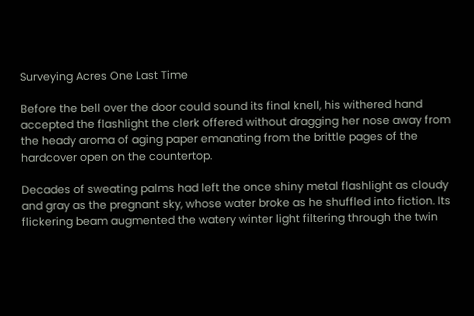Surveying Acres One Last Time

Before the bell over the door could sound its final knell, his withered hand accepted the flashlight the clerk offered without dragging her nose away from the heady aroma of aging paper emanating from the brittle pages of the hardcover open on the countertop.

Decades of sweating palms had left the once shiny metal flashlight as cloudy and gray as the pregnant sky, whose water broke as he shuffled into fiction. Its flickering beam augmented the watery winter light filtering through the twin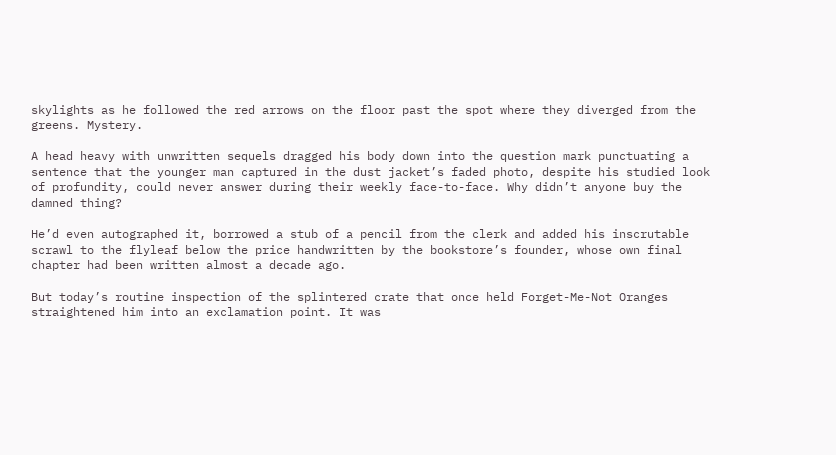skylights as he followed the red arrows on the floor past the spot where they diverged from the greens. Mystery.

A head heavy with unwritten sequels dragged his body down into the question mark punctuating a sentence that the younger man captured in the dust jacket’s faded photo, despite his studied look of profundity, could never answer during their weekly face-to-face. Why didn’t anyone buy the damned thing?

He’d even autographed it, borrowed a stub of a pencil from the clerk and added his inscrutable scrawl to the flyleaf below the price handwritten by the bookstore’s founder, whose own final chapter had been written almost a decade ago.

But today’s routine inspection of the splintered crate that once held Forget-Me-Not Oranges straightened him into an exclamation point. It was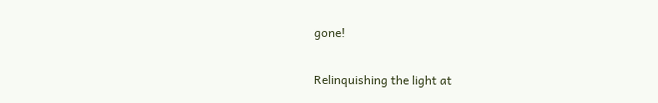gone!

Relinquishing the light at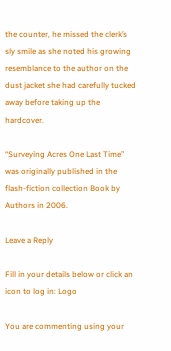the counter, he missed the clerk’s sly smile as she noted his growing resemblance to the author on the dust jacket she had carefully tucked away before taking up the hardcover.

“Surveying Acres One Last Time” was originally published in the flash-fiction collection Book by Authors in 2006.

Leave a Reply

Fill in your details below or click an icon to log in: Logo

You are commenting using your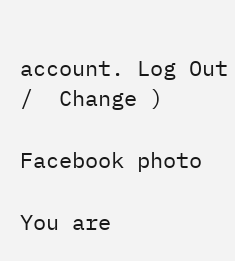account. Log Out /  Change )

Facebook photo

You are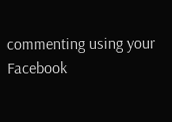commenting using your Facebook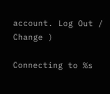account. Log Out /  Change )

Connecting to %s